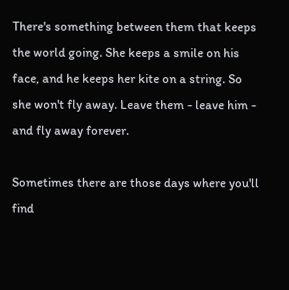There's something between them that keeps the world going. She keeps a smile on his face, and he keeps her kite on a string. So she won't fly away. Leave them - leave him - and fly away forever.

Sometimes there are those days where you'll find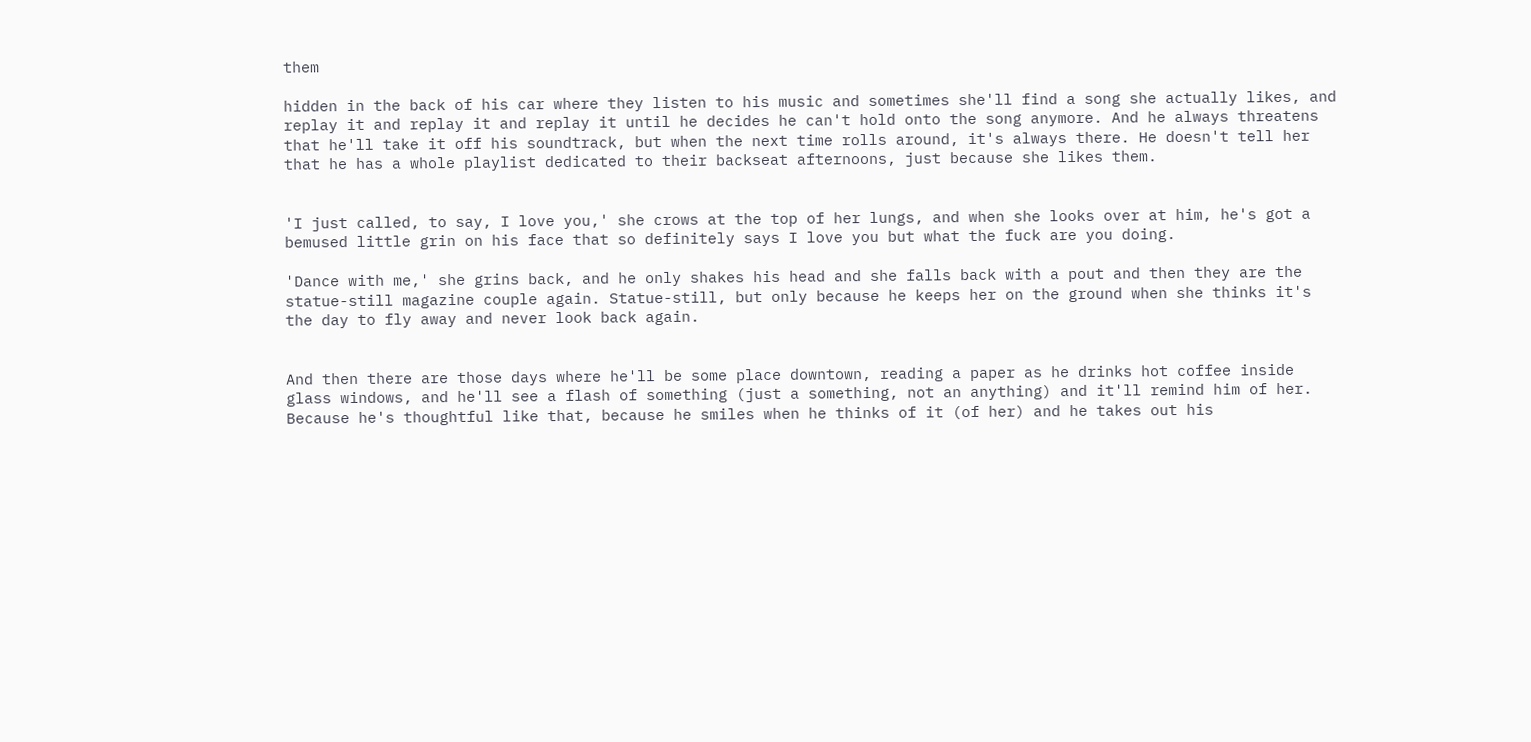them

hidden in the back of his car where they listen to his music and sometimes she'll find a song she actually likes, and replay it and replay it and replay it until he decides he can't hold onto the song anymore. And he always threatens that he'll take it off his soundtrack, but when the next time rolls around, it's always there. He doesn't tell her that he has a whole playlist dedicated to their backseat afternoons, just because she likes them.


'I just called, to say, I love you,' she crows at the top of her lungs, and when she looks over at him, he's got a bemused little grin on his face that so definitely says I love you but what the fuck are you doing.

'Dance with me,' she grins back, and he only shakes his head and she falls back with a pout and then they are the statue-still magazine couple again. Statue-still, but only because he keeps her on the ground when she thinks it's the day to fly away and never look back again.


And then there are those days where he'll be some place downtown, reading a paper as he drinks hot coffee inside glass windows, and he'll see a flash of something (just a something, not an anything) and it'll remind him of her. Because he's thoughtful like that, because he smiles when he thinks of it (of her) and he takes out his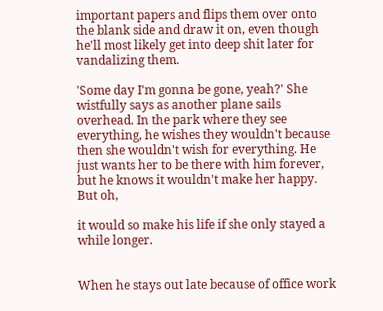important papers and flips them over onto the blank side and draw it on, even though he'll most likely get into deep shit later for vandalizing them.

'Some day I'm gonna be gone, yeah?' She wistfully says as another plane sails overhead. In the park where they see everything, he wishes they wouldn't because then she wouldn't wish for everything. He just wants her to be there with him forever, but he knows it wouldn't make her happy. But oh,

it would so make his life if she only stayed a while longer.


When he stays out late because of office work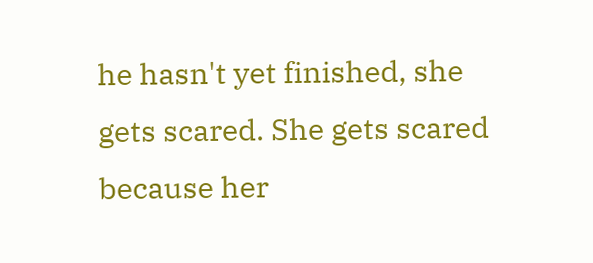he hasn't yet finished, she gets scared. She gets scared because her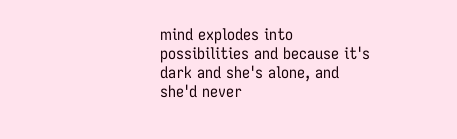mind explodes into possibilities and because it's dark and she's alone, and she'd never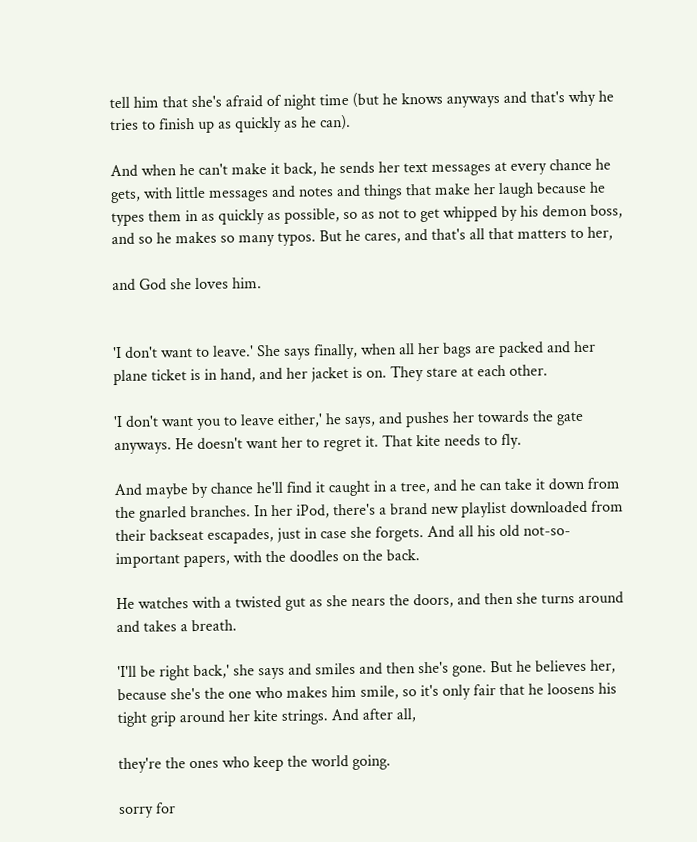tell him that she's afraid of night time (but he knows anyways and that's why he tries to finish up as quickly as he can).

And when he can't make it back, he sends her text messages at every chance he gets, with little messages and notes and things that make her laugh because he types them in as quickly as possible, so as not to get whipped by his demon boss, and so he makes so many typos. But he cares, and that's all that matters to her,

and God she loves him.


'I don't want to leave.' She says finally, when all her bags are packed and her plane ticket is in hand, and her jacket is on. They stare at each other.

'I don't want you to leave either,' he says, and pushes her towards the gate anyways. He doesn't want her to regret it. That kite needs to fly.

And maybe by chance he'll find it caught in a tree, and he can take it down from the gnarled branches. In her iPod, there's a brand new playlist downloaded from their backseat escapades, just in case she forgets. And all his old not-so-important papers, with the doodles on the back.

He watches with a twisted gut as she nears the doors, and then she turns around and takes a breath.

'I'll be right back,' she says and smiles and then she's gone. But he believes her, because she's the one who makes him smile, so it's only fair that he loosens his tight grip around her kite strings. And after all,

they're the ones who keep the world going.

sorry for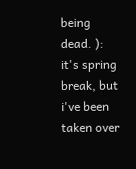being dead. ):
it's spring break, but i've been taken over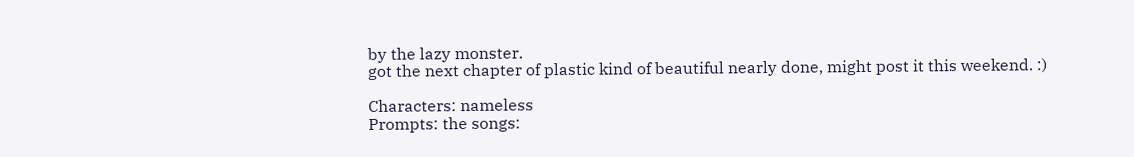by the lazy monster.
got the next chapter of plastic kind of beautiful nearly done, might post it this weekend. :)

Characters: nameless
Prompts: the songs: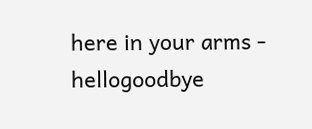here in your arms - hellogoodbye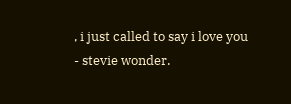, i just called to say i love you - stevie wonder.